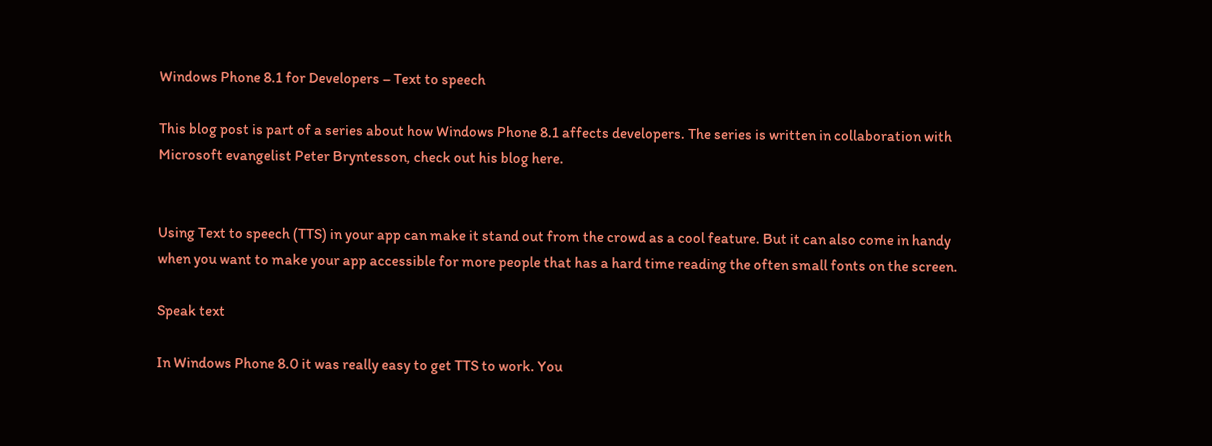Windows Phone 8.1 for Developers – Text to speech

This blog post is part of a series about how Windows Phone 8.1 affects developers. The series is written in collaboration with Microsoft evangelist Peter Bryntesson, check out his blog here.


Using Text to speech (TTS) in your app can make it stand out from the crowd as a cool feature. But it can also come in handy when you want to make your app accessible for more people that has a hard time reading the often small fonts on the screen.

Speak text

In Windows Phone 8.0 it was really easy to get TTS to work. You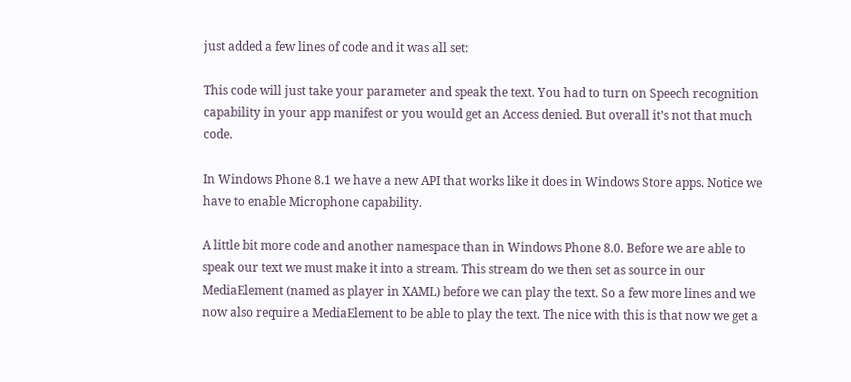just added a few lines of code and it was all set:

This code will just take your parameter and speak the text. You had to turn on Speech recognition capability in your app manifest or you would get an Access denied. But overall it’s not that much code.

In Windows Phone 8.1 we have a new API that works like it does in Windows Store apps. Notice we have to enable Microphone capability.

A little bit more code and another namespace than in Windows Phone 8.0. Before we are able to speak our text we must make it into a stream. This stream do we then set as source in our MediaElement (named as player in XAML) before we can play the text. So a few more lines and we now also require a MediaElement to be able to play the text. The nice with this is that now we get a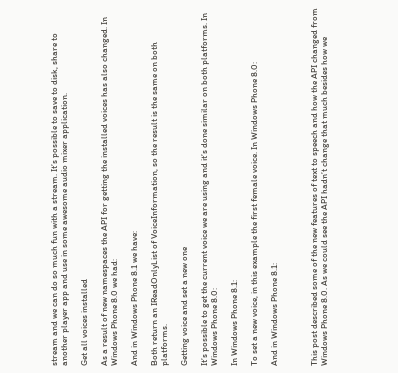stream and we can do so much fun with a stream. It’s possible to save to disk, share to another player app and use in some awesome audio mixer application.

Get all voices installed

As a result of new namespaces the API for getting the installed voices has also changed. In Windows Phone 8.0 we had:

And in Windows Phone 8.1 we have:

Both return an IReadOnlyList of VoiceInformation, so the result is the same on both platforms.

Getting voice and set a new one

It’s possible to get the current voice we are using and it’s done similar on both platforms. In Windows Phone 8.0:

In Windows Phone 8.1:

To set a new voice, in this example the first female voice. In Windows Phone 8.0:

And in Windows Phone 8.1:



This post described some of the new features of text to speech and how the API changed from Windows Phone 8.0. As we could see the API hadn’t change that much besides how we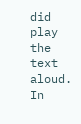did play the text aloud. In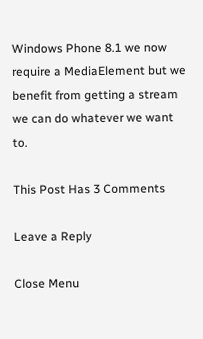Windows Phone 8.1 we now require a MediaElement but we benefit from getting a stream we can do whatever we want to.

This Post Has 3 Comments

Leave a Reply

Close Menu